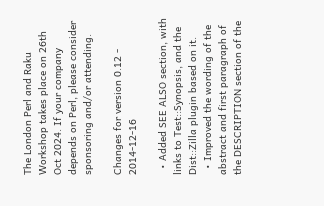The London Perl and Raku Workshop takes place on 26th Oct 2024. If your company depends on Perl, please consider sponsoring and/or attending.

Changes for version 0.12 - 2014-12-16

  • Added SEE ALSO section, with links to Test::Synopsis, and the Dist::Zilla plugin based on it.
  • Improved the wording of the abstract and first paragraph of the DESCRIPTION section of the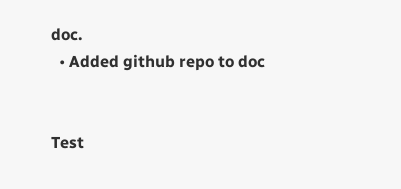doc.
  • Added github repo to doc


Test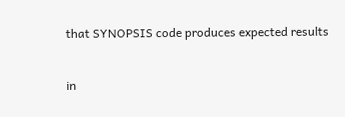that SYNOPSIS code produces expected results


in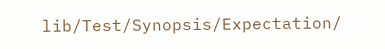lib/Test/Synopsis/Expectation/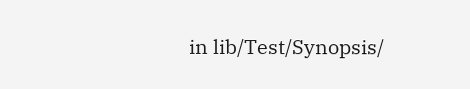in lib/Test/Synopsis/